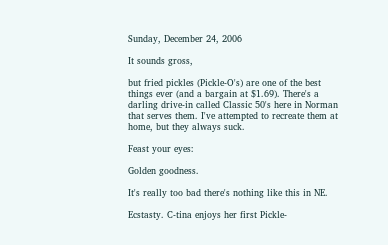Sunday, December 24, 2006

It sounds gross,

but fried pickles (Pickle-O's) are one of the best things ever (and a bargain at $1.69). There's a darling drive-in called Classic 50's here in Norman that serves them. I've attempted to recreate them at home, but they always suck.

Feast your eyes:

Golden goodness.

It's really too bad there's nothing like this in NE.

Ecstasty. C-tina enjoys her first Pickle-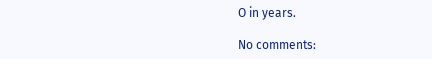O in years.

No comments: